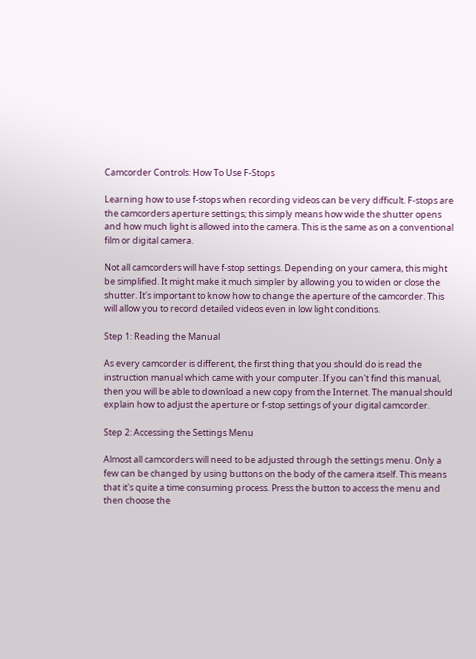Camcorder Controls: How To Use F-Stops

Learning how to use f-stops when recording videos can be very difficult. F-stops are the camcorders aperture settings; this simply means how wide the shutter opens and how much light is allowed into the camera. This is the same as on a conventional film or digital camera.

Not all camcorders will have f-stop settings. Depending on your camera, this might be simplified. It might make it much simpler by allowing you to widen or close the shutter. It's important to know how to change the aperture of the camcorder. This will allow you to record detailed videos even in low light conditions.

Step 1: Reading the Manual

As every camcorder is different, the first thing that you should do is read the instruction manual which came with your computer. If you can't find this manual, then you will be able to download a new copy from the Internet. The manual should explain how to adjust the aperture or f-stop settings of your digital camcorder.

Step 2: Accessing the Settings Menu

Almost all camcorders will need to be adjusted through the settings menu. Only a few can be changed by using buttons on the body of the camera itself. This means that it's quite a time consuming process. Press the button to access the menu and then choose the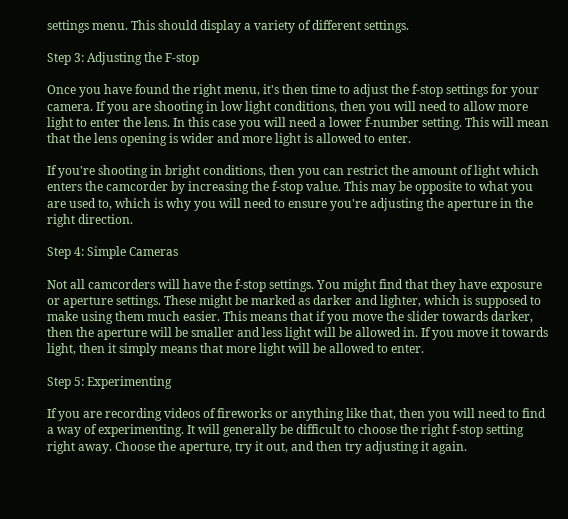settings menu. This should display a variety of different settings.

Step 3: Adjusting the F-stop

Once you have found the right menu, it's then time to adjust the f-stop settings for your camera. If you are shooting in low light conditions, then you will need to allow more light to enter the lens. In this case you will need a lower f-number setting. This will mean that the lens opening is wider and more light is allowed to enter.

If you're shooting in bright conditions, then you can restrict the amount of light which enters the camcorder by increasing the f-stop value. This may be opposite to what you are used to, which is why you will need to ensure you're adjusting the aperture in the right direction.

Step 4: Simple Cameras

Not all camcorders will have the f-stop settings. You might find that they have exposure or aperture settings. These might be marked as darker and lighter, which is supposed to make using them much easier. This means that if you move the slider towards darker, then the aperture will be smaller and less light will be allowed in. If you move it towards light, then it simply means that more light will be allowed to enter.

Step 5: Experimenting

If you are recording videos of fireworks or anything like that, then you will need to find a way of experimenting. It will generally be difficult to choose the right f-stop setting right away. Choose the aperture, try it out, and then try adjusting it again.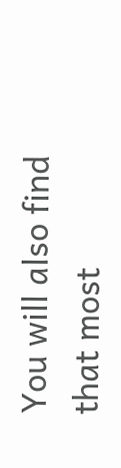You will also find that most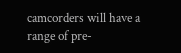camcorders will have a range of pre-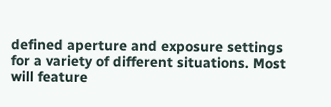defined aperture and exposure settings for a variety of different situations. Most will feature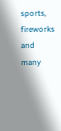sports, fireworks and many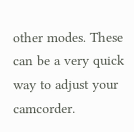other modes. These can be a very quick way to adjust your camcorder.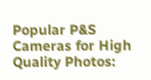Popular P&S Cameras for High Quality Photos: